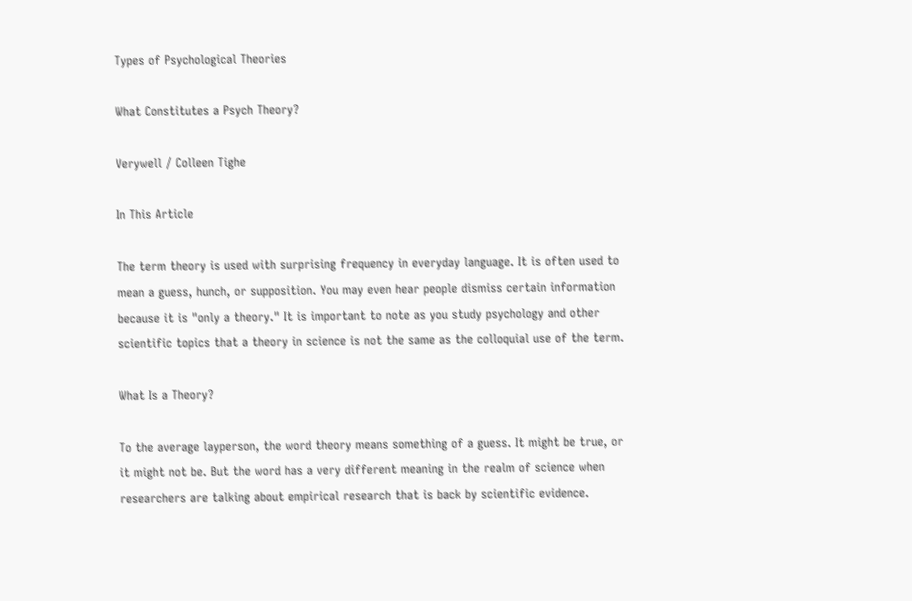Types of Psychological Theories

What Constitutes a Psych Theory?

Verywell / Colleen Tighe

In This Article

The term theory is used with surprising frequency in everyday language. It is often used to mean a guess, hunch, or supposition. You may even hear people dismiss certain information because it is "only a theory." It is important to note as you study psychology and other scientific topics that a theory in science is not the same as the colloquial use of the term.

What Is a Theory?

To the average layperson, the word theory means something of a guess. It might be true, or it might not be. But the word has a very different meaning in the realm of science when researchers are talking about empirical research that is back by scientific evidence.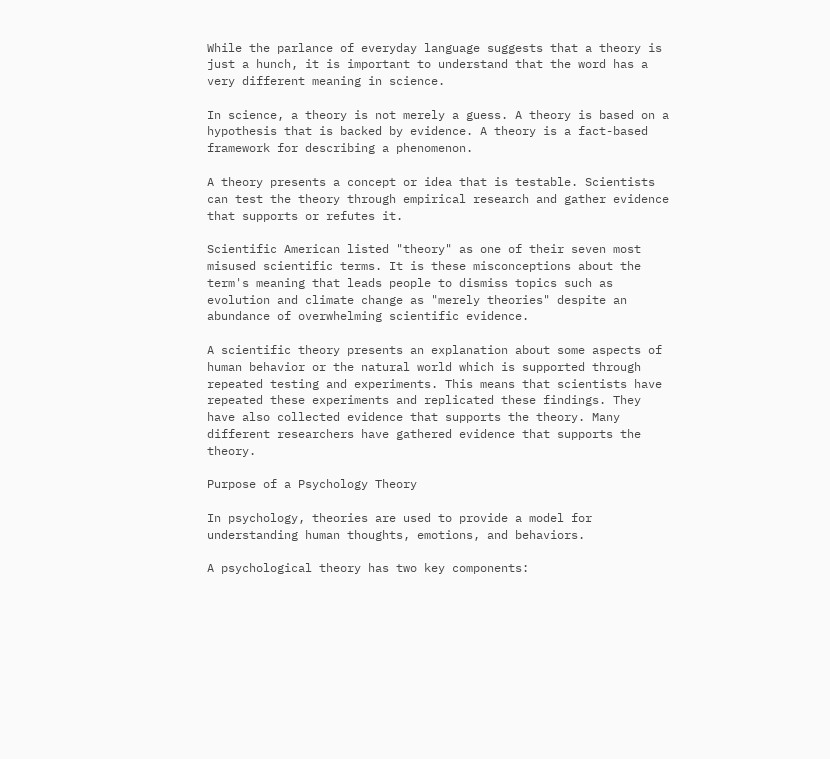While the parlance of everyday language suggests that a theory is just a hunch, it is important to understand that the word has a very different meaning in science.

In science, a theory is not merely a guess. A theory is based on a hypothesis that is backed by evidence. A theory is a fact-based framework for describing a phenomenon.

A theory presents a concept or idea that is testable. Scientists can test the theory through empirical research and gather evidence that supports or refutes it.

Scientific American listed "theory" as one of their seven most misused scientific terms. It is these misconceptions about the term's meaning that leads people to dismiss topics such as evolution and climate change as "merely theories" despite an abundance of overwhelming scientific evidence.

A scientific theory presents an explanation about some aspects of human behavior or the natural world which is supported through repeated testing and experiments. This means that scientists have repeated these experiments and replicated these findings. They have also collected evidence that supports the theory. Many different researchers have gathered evidence that supports the theory.

Purpose of a Psychology Theory

In psychology, theories are used to provide a model for understanding human thoughts, emotions, and behaviors.

A psychological theory has two key components: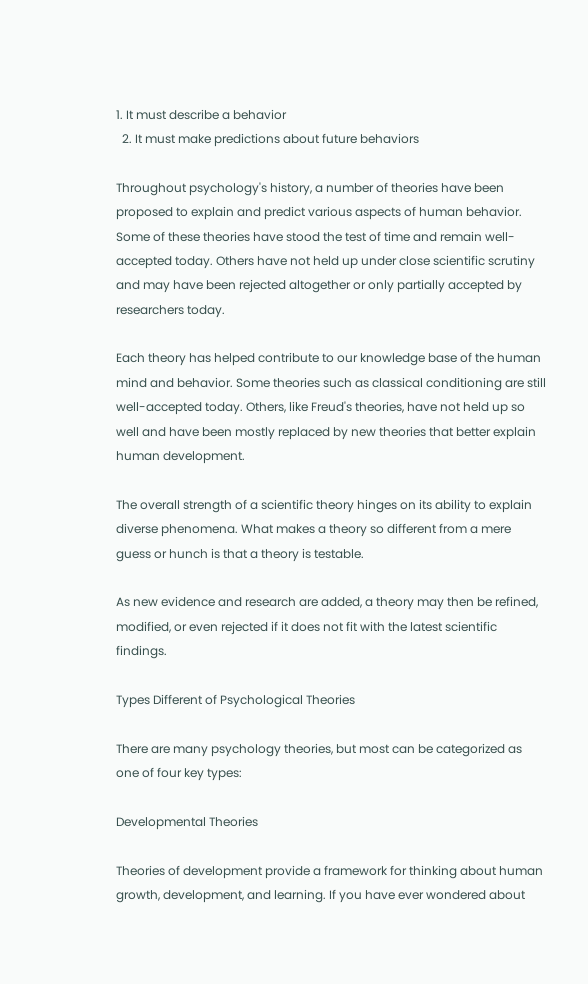1. It must describe a behavior
  2. It must make predictions about future behaviors

Throughout psychology's history, a number of theories have been proposed to explain and predict various aspects of human behavior. Some of these theories have stood the test of time and remain well-accepted today. Others have not held up under close scientific scrutiny and may have been rejected altogether or only partially accepted by researchers today.

Each theory has helped contribute to our knowledge base of the human mind and behavior. Some theories such as classical conditioning are still well-accepted today. Others, like Freud's theories, have not held up so well and have been mostly replaced by new theories that better explain human development.

The overall strength of a scientific theory hinges on its ability to explain diverse phenomena. What makes a theory so different from a mere guess or hunch is that a theory is testable.

As new evidence and research are added, a theory may then be refined, modified, or even rejected if it does not fit with the latest scientific findings.

Types Different of Psychological Theories

There are many psychology theories, but most can be categorized as one of four key types:

Developmental Theories

Theories of development provide a framework for thinking about human growth, development, and learning. If you have ever wondered about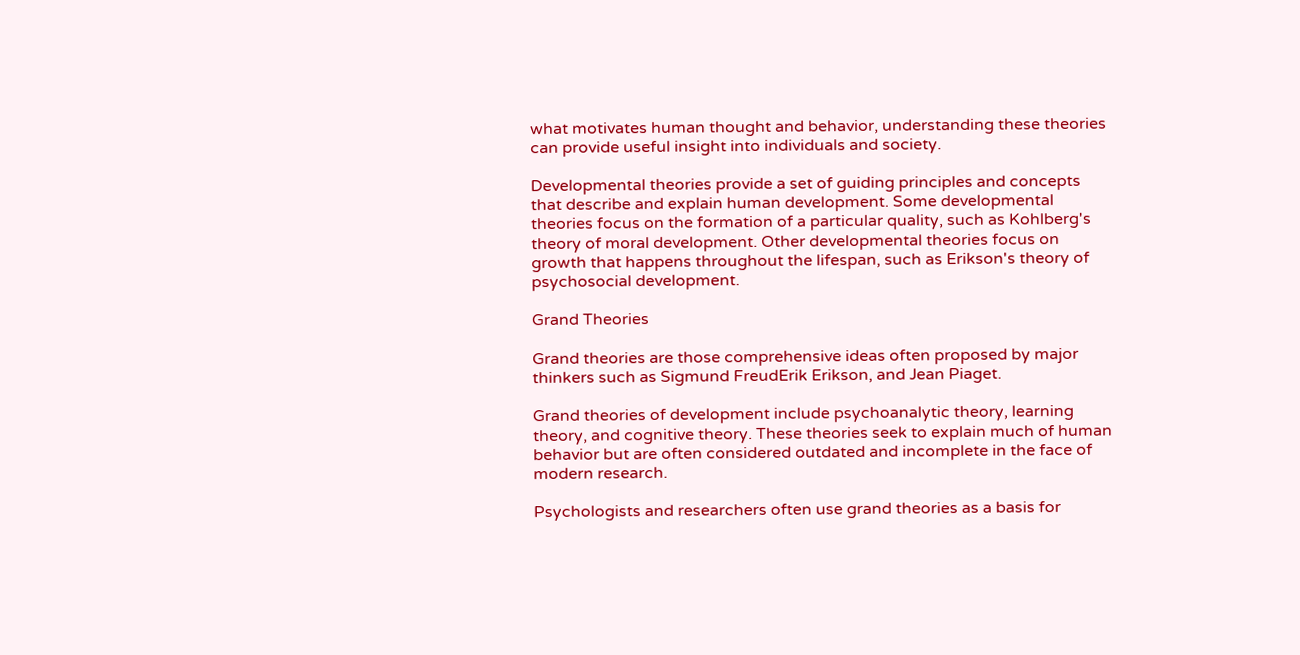what motivates human thought and behavior, understanding these theories can provide useful insight into individuals and society.

Developmental theories provide a set of guiding principles and concepts that describe and explain human development. Some developmental theories focus on the formation of a particular quality, such as Kohlberg's theory of moral development. Other developmental theories focus on growth that happens throughout the lifespan, such as Erikson's theory of psychosocial development.

Grand Theories

Grand theories are those comprehensive ideas often proposed by major thinkers such as Sigmund FreudErik Erikson, and Jean Piaget.

Grand theories of development include psychoanalytic theory, learning theory, and cognitive theory. These theories seek to explain much of human behavior but are often considered outdated and incomplete in the face of modern research.

Psychologists and researchers often use grand theories as a basis for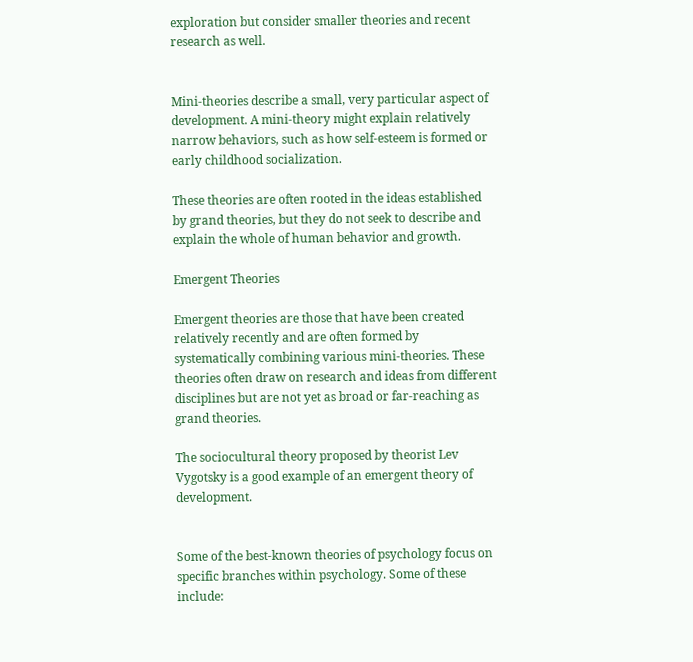exploration but consider smaller theories and recent research as well.


Mini-theories describe a small, very particular aspect of development. A mini-theory might explain relatively narrow behaviors, such as how self-esteem is formed or early childhood socialization.

These theories are often rooted in the ideas established by grand theories, but they do not seek to describe and explain the whole of human behavior and growth.

Emergent Theories

Emergent theories are those that have been created relatively recently and are often formed by systematically combining various mini-theories. These theories often draw on research and ideas from different disciplines but are not yet as broad or far-reaching as grand theories.

The sociocultural theory proposed by theorist Lev Vygotsky is a good example of an emergent theory of development.


Some of the best-known theories of psychology focus on specific branches within psychology. Some of these include: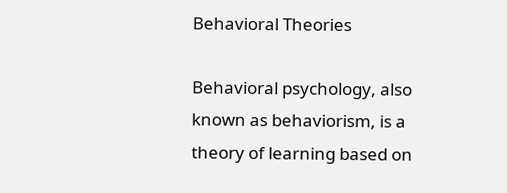Behavioral Theories

Behavioral psychology, also known as behaviorism, is a theory of learning based on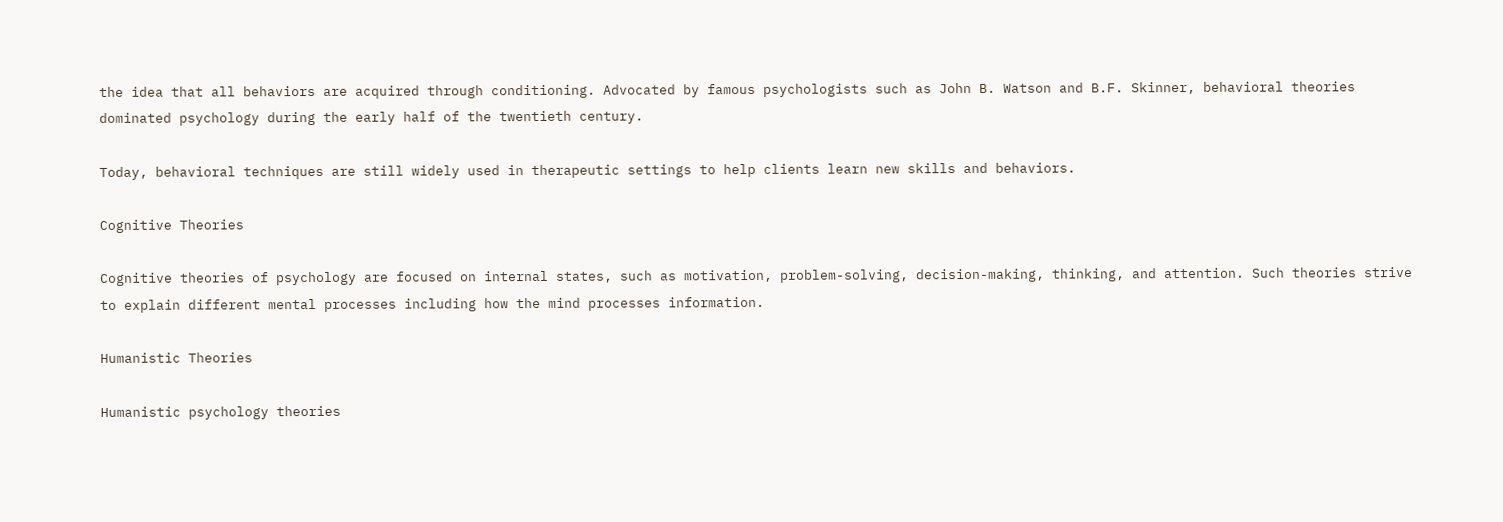the idea that all behaviors are acquired through conditioning. Advocated by famous psychologists such as John B. Watson and B.F. Skinner, behavioral theories dominated psychology during the early half of the twentieth century.

Today, behavioral techniques are still widely used in therapeutic settings to help clients learn new skills and behaviors.

Cognitive Theories

Cognitive theories of psychology are focused on internal states, such as motivation, problem-solving, decision-making, thinking, and attention. Such theories strive to explain different mental processes including how the mind processes information.

Humanistic Theories

Humanistic psychology theories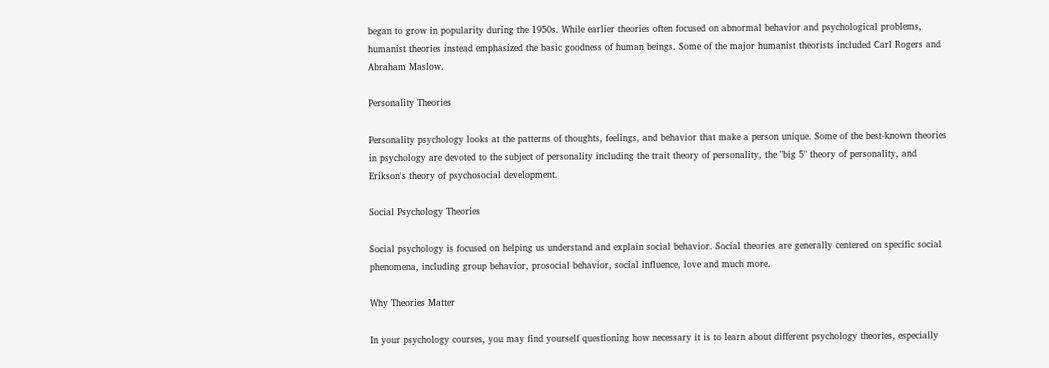began to grow in popularity during the 1950s. While earlier theories often focused on abnormal behavior and psychological problems, humanist theories instead emphasized the basic goodness of human beings. Some of the major humanist theorists included Carl Rogers and Abraham Maslow.

Personality Theories

Personality psychology looks at the patterns of thoughts, feelings, and behavior that make a person unique. Some of the best-known theories in psychology are devoted to the subject of personality including the trait theory of personality, the "big 5" theory of personality, and Erikson's theory of psychosocial development.

Social Psychology Theories

Social psychology is focused on helping us understand and explain social behavior. Social theories are generally centered on specific social phenomena, including group behavior, prosocial behavior, social influence, love and much more.

Why Theories Matter

In your psychology courses, you may find yourself questioning how necessary it is to learn about different psychology theories, especially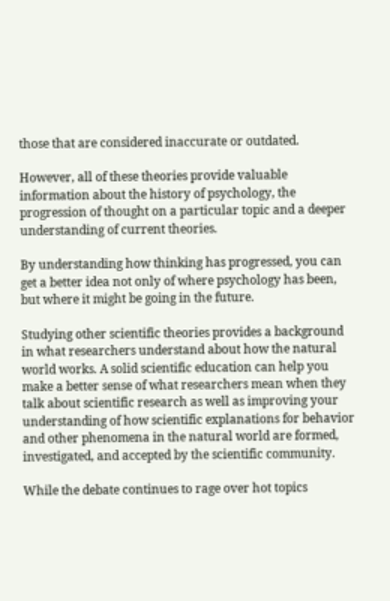those that are considered inaccurate or outdated.

However, all of these theories provide valuable information about the history of psychology, the progression of thought on a particular topic and a deeper understanding of current theories.

By understanding how thinking has progressed, you can get a better idea not only of where psychology has been, but where it might be going in the future.

Studying other scientific theories provides a background in what researchers understand about how the natural world works. A solid scientific education can help you make a better sense of what researchers mean when they talk about scientific research as well as improving your understanding of how scientific explanations for behavior and other phenomena in the natural world are formed, investigated, and accepted by the scientific community.

While the debate continues to rage over hot topics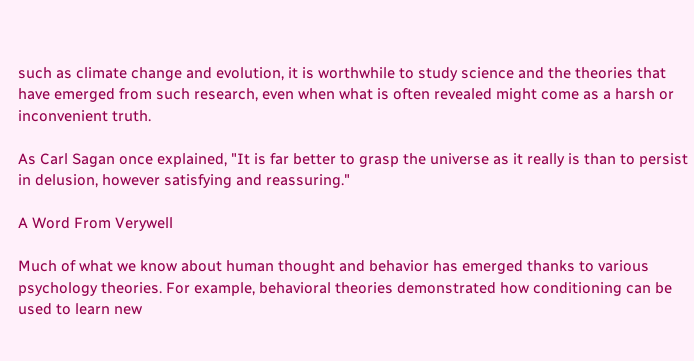such as climate change and evolution, it is worthwhile to study science and the theories that have emerged from such research, even when what is often revealed might come as a harsh or inconvenient truth.

As Carl Sagan once explained, "It is far better to grasp the universe as it really is than to persist in delusion, however satisfying and reassuring."

A Word From Verywell

Much of what we know about human thought and behavior has emerged thanks to various psychology theories. For example, behavioral theories demonstrated how conditioning can be used to learn new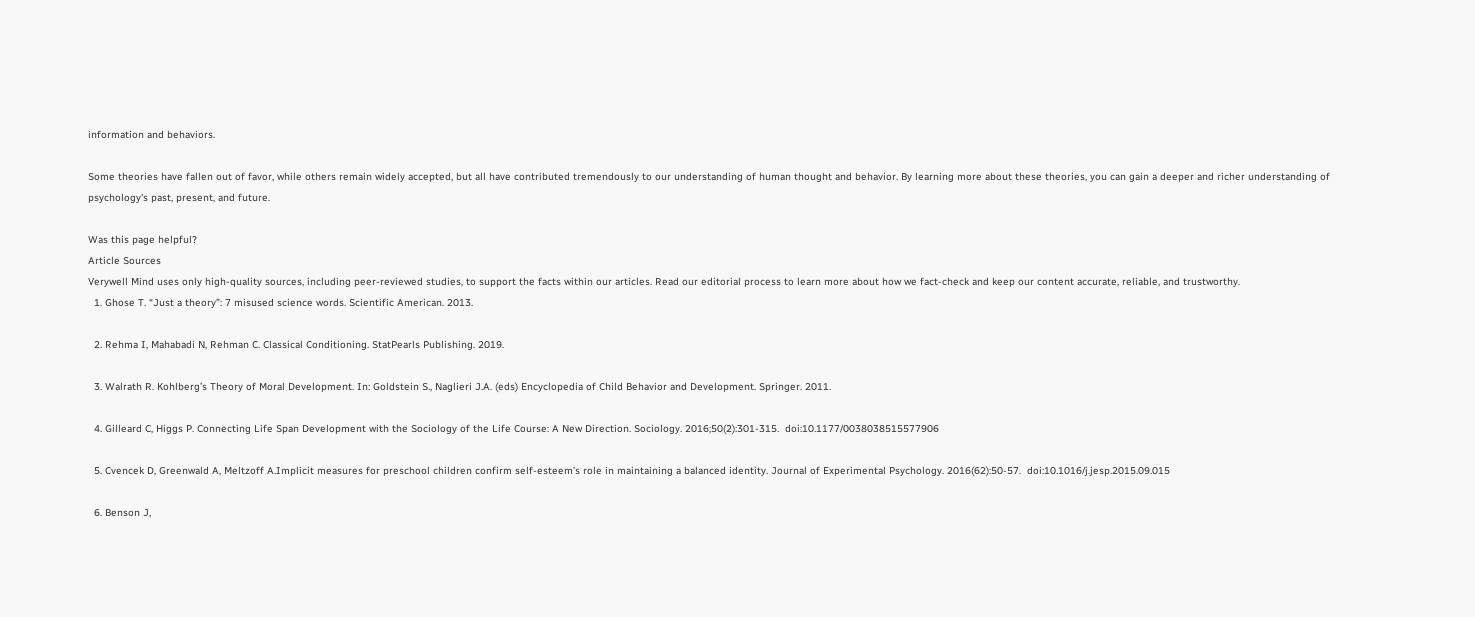information and behaviors.

Some theories have fallen out of favor, while others remain widely accepted, but all have contributed tremendously to our understanding of human thought and behavior. By learning more about these theories, you can gain a deeper and richer understanding of psychology's past, present, and future.

Was this page helpful?
Article Sources
Verywell Mind uses only high-quality sources, including peer-reviewed studies, to support the facts within our articles. Read our editorial process to learn more about how we fact-check and keep our content accurate, reliable, and trustworthy.
  1. Ghose T. “Just a theory”: 7 misused science words. Scientific American. 2013.

  2. Rehma I, Mahabadi N, Rehman C. Classical Conditioning. StatPearls Publishing. 2019.

  3. Walrath R. Kohlberg’s Theory of Moral Development. In: Goldstein S., Naglieri J.A. (eds) Encyclopedia of Child Behavior and Development. Springer. 2011.

  4. Gilleard C, Higgs P. Connecting Life Span Development with the Sociology of the Life Course: A New Direction. Sociology. 2016;50(2):301-315.  doi:10.1177/0038038515577906

  5. Cvencek D, Greenwald A, Meltzoff A.Implicit measures for preschool children confirm self-esteem’s role in maintaining a balanced identity. Journal of Experimental Psychology. 2016(62):50-57.  doi:10.1016/j.jesp.2015.09.015

  6. Benson J,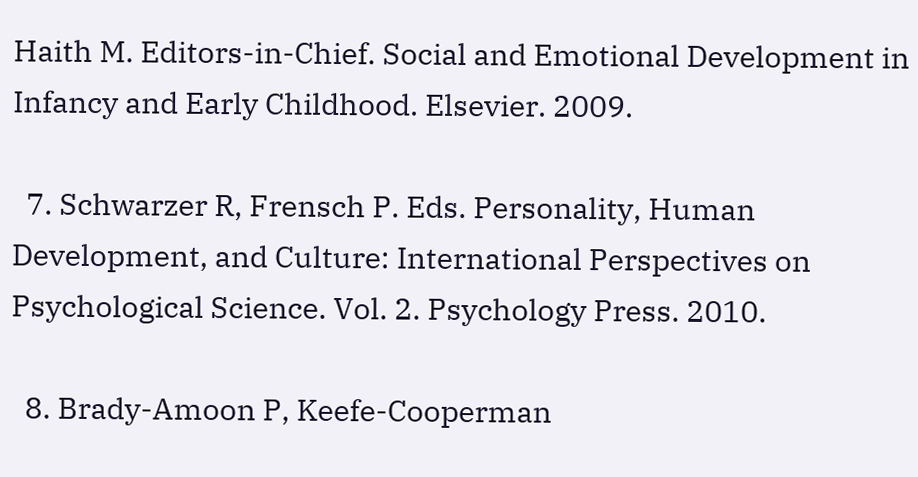Haith M. Editors-in-Chief. Social and Emotional Development in Infancy and Early Childhood. Elsevier. 2009.

  7. Schwarzer R, Frensch P. Eds. Personality, Human Development, and Culture: International Perspectives on Psychological Science. Vol. 2. Psychology Press. 2010.

  8. Brady-Amoon P, Keefe-Cooperman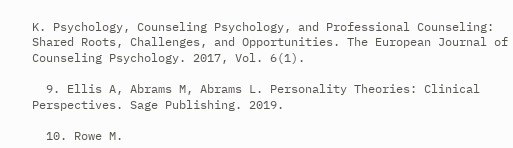K. Psychology, Counseling Psychology, and Professional Counseling: Shared Roots, Challenges, and Opportunities. The European Journal of Counseling Psychology. 2017, Vol. 6(1).

  9. Ellis A, Abrams M, Abrams L. Personality Theories: Clinical Perspectives. Sage Publishing. 2019.

  10. Rowe M.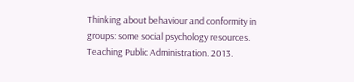Thinking about behaviour and conformity in groups: some social psychology resources. Teaching Public Administration. 2013.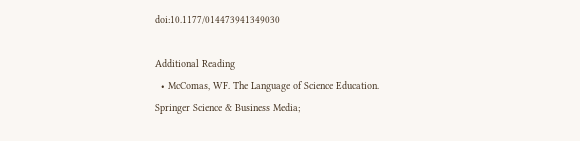doi:10.1177/014473941349030

Additional Reading
  • McComas, WF. The Language of Science Education. Springer Science & Business Media;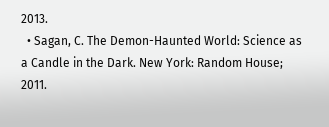2013.
  • Sagan, C. The Demon-Haunted World: Science as a Candle in the Dark. New York: Random House; 2011.